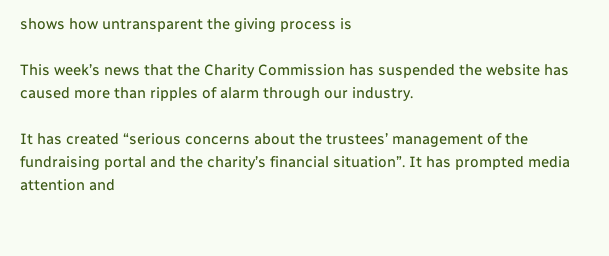shows how untransparent the giving process is

This week’s news that the Charity Commission has suspended the website has caused more than ripples of alarm through our industry.

It has created “serious concerns about the trustees’ management of the fundraising portal and the charity’s financial situation”. It has prompted media attention and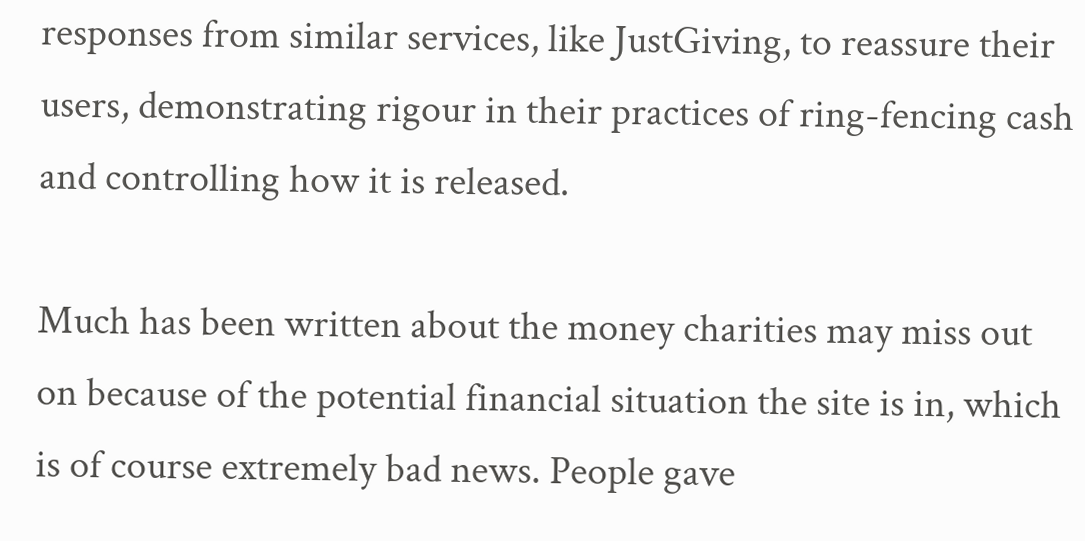responses from similar services, like JustGiving, to reassure their users, demonstrating rigour in their practices of ring-fencing cash and controlling how it is released.

Much has been written about the money charities may miss out on because of the potential financial situation the site is in, which is of course extremely bad news. People gave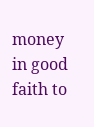money in good faith to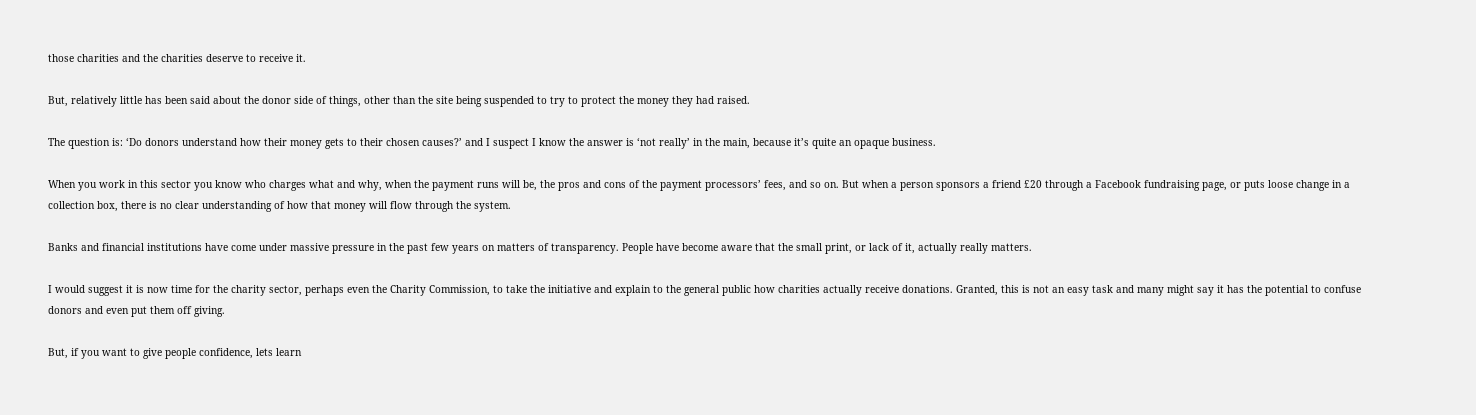those charities and the charities deserve to receive it.

But, relatively little has been said about the donor side of things, other than the site being suspended to try to protect the money they had raised.

The question is: ‘Do donors understand how their money gets to their chosen causes?’ and I suspect I know the answer is ‘not really’ in the main, because it’s quite an opaque business.

When you work in this sector you know who charges what and why, when the payment runs will be, the pros and cons of the payment processors’ fees, and so on. But when a person sponsors a friend £20 through a Facebook fundraising page, or puts loose change in a collection box, there is no clear understanding of how that money will flow through the system.

Banks and financial institutions have come under massive pressure in the past few years on matters of transparency. People have become aware that the small print, or lack of it, actually really matters.

I would suggest it is now time for the charity sector, perhaps even the Charity Commission, to take the initiative and explain to the general public how charities actually receive donations. Granted, this is not an easy task and many might say it has the potential to confuse donors and even put them off giving.

But, if you want to give people confidence, lets learn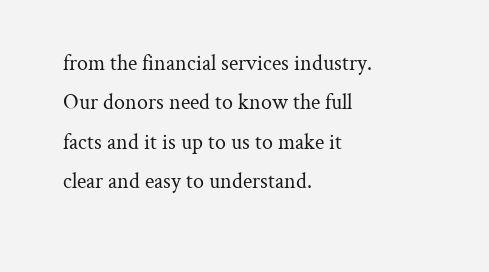from the financial services industry. Our donors need to know the full facts and it is up to us to make it clear and easy to understand.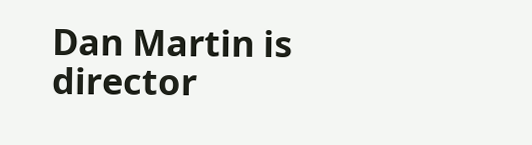Dan Martin is director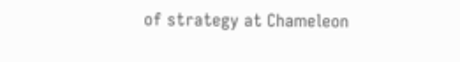of strategy at Chameleon